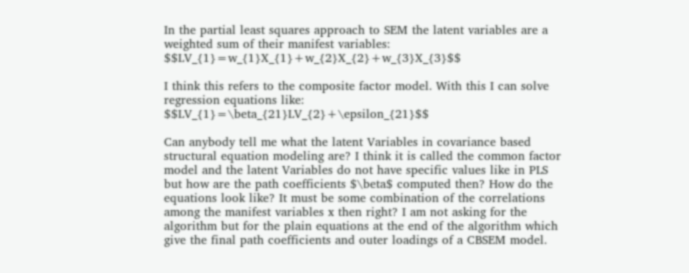In the partial least squares approach to SEM the latent variables are a weighted sum of their manifest variables: $$LV_{1}=w_{1}X_{1}+w_{2}X_{2}+w_{3}X_{3}$$

I think this refers to the composite factor model. With this I can solve regression equations like: $$LV_{1}=\beta_{21}LV_{2}+\epsilon_{21}$$

Can anybody tell me what the latent Variables in covariance based structural equation modeling are? I think it is called the common factor model and the latent Variables do not have specific values like in PLS but how are the path coefficients $\beta$ computed then? How do the equations look like? It must be some combination of the correlations among the manifest variables x then right? I am not asking for the algorithm but for the plain equations at the end of the algorithm which give the final path coefficients and outer loadings of a CBSEM model.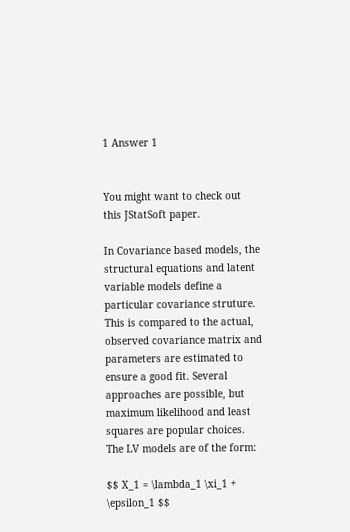1 Answer 1


You might want to check out this JStatSoft paper.

In Covariance based models, the structural equations and latent variable models define a particular covariance struture. This is compared to the actual, observed covariance matrix and parameters are estimated to ensure a good fit. Several approaches are possible, but maximum likelihood and least squares are popular choices. The LV models are of the form:

$$ X_1 = \lambda_1 \xi_1 + \epsilon_1 $$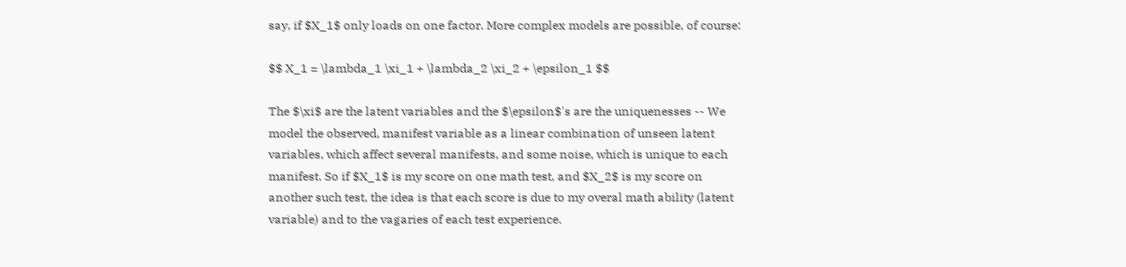say, if $X_1$ only loads on one factor. More complex models are possible, of course:

$$ X_1 = \lambda_1 \xi_1 + \lambda_2 \xi_2 + \epsilon_1 $$

The $\xi$ are the latent variables and the $\epsilon$'s are the uniquenesses -- We model the observed, manifest variable as a linear combination of unseen latent variables, which affect several manifests, and some noise, which is unique to each manifest. So if $X_1$ is my score on one math test, and $X_2$ is my score on another such test, the idea is that each score is due to my overal math ability (latent variable) and to the vagaries of each test experience.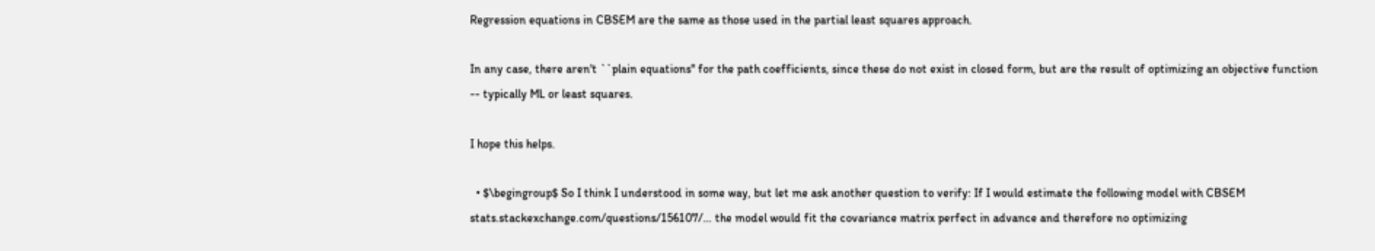Regression equations in CBSEM are the same as those used in the partial least squares approach.

In any case, there aren't ``plain equations'' for the path coefficients, since these do not exist in closed form, but are the result of optimizing an objective function -- typically ML or least squares.

I hope this helps.

  • $\begingroup$ So I think I understood in some way, but let me ask another question to verify: If I would estimate the following model with CBSEM stats.stackexchange.com/questions/156107/… the model would fit the covariance matrix perfect in advance and therefore no optimizing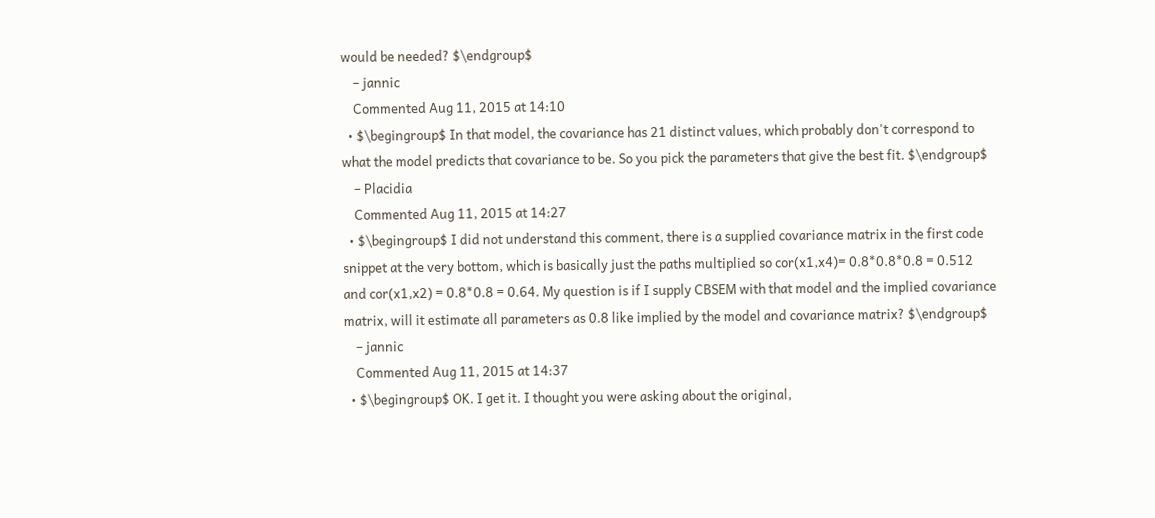would be needed? $\endgroup$
    – jannic
    Commented Aug 11, 2015 at 14:10
  • $\begingroup$ In that model, the covariance has 21 distinct values, which probably don't correspond to what the model predicts that covariance to be. So you pick the parameters that give the best fit. $\endgroup$
    – Placidia
    Commented Aug 11, 2015 at 14:27
  • $\begingroup$ I did not understand this comment, there is a supplied covariance matrix in the first code snippet at the very bottom, which is basically just the paths multiplied so cor(x1,x4)= 0.8*0.8*0.8 = 0.512 and cor(x1,x2) = 0.8*0.8 = 0.64. My question is if I supply CBSEM with that model and the implied covariance matrix, will it estimate all parameters as 0.8 like implied by the model and covariance matrix? $\endgroup$
    – jannic
    Commented Aug 11, 2015 at 14:37
  • $\begingroup$ OK. I get it. I thought you were asking about the original,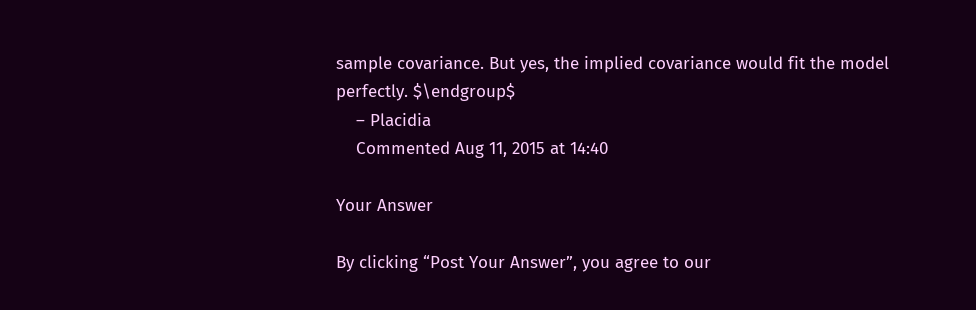sample covariance. But yes, the implied covariance would fit the model perfectly. $\endgroup$
    – Placidia
    Commented Aug 11, 2015 at 14:40

Your Answer

By clicking “Post Your Answer”, you agree to our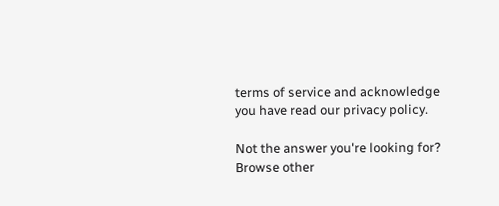terms of service and acknowledge you have read our privacy policy.

Not the answer you're looking for? Browse other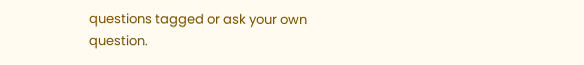questions tagged or ask your own question.